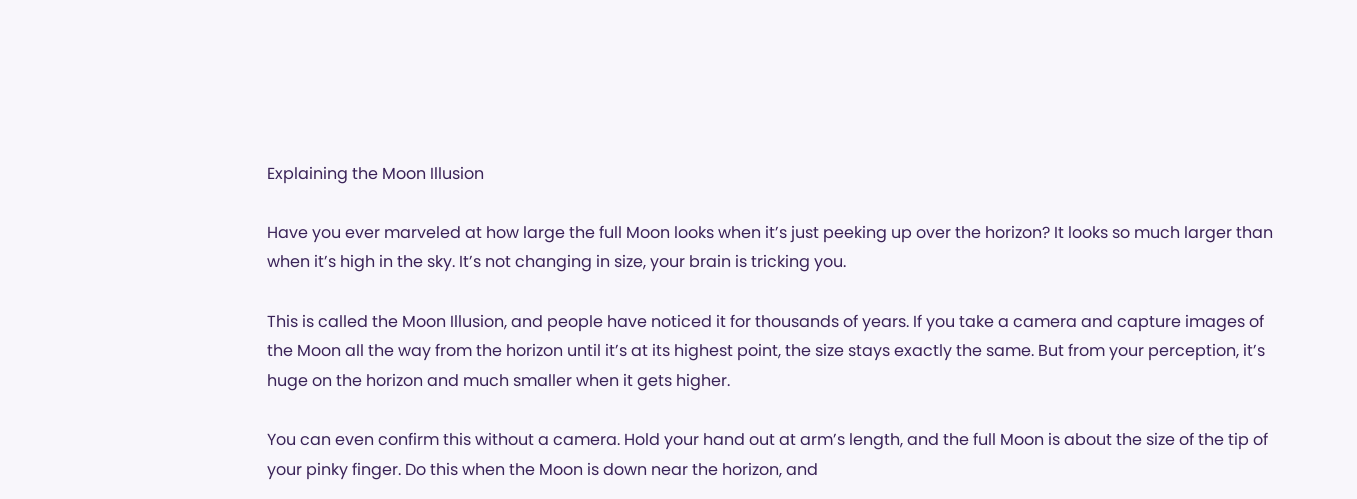Explaining the Moon Illusion

Have you ever marveled at how large the full Moon looks when it’s just peeking up over the horizon? It looks so much larger than when it’s high in the sky. It’s not changing in size, your brain is tricking you.

This is called the Moon Illusion, and people have noticed it for thousands of years. If you take a camera and capture images of the Moon all the way from the horizon until it’s at its highest point, the size stays exactly the same. But from your perception, it’s huge on the horizon and much smaller when it gets higher.

You can even confirm this without a camera. Hold your hand out at arm’s length, and the full Moon is about the size of the tip of your pinky finger. Do this when the Moon is down near the horizon, and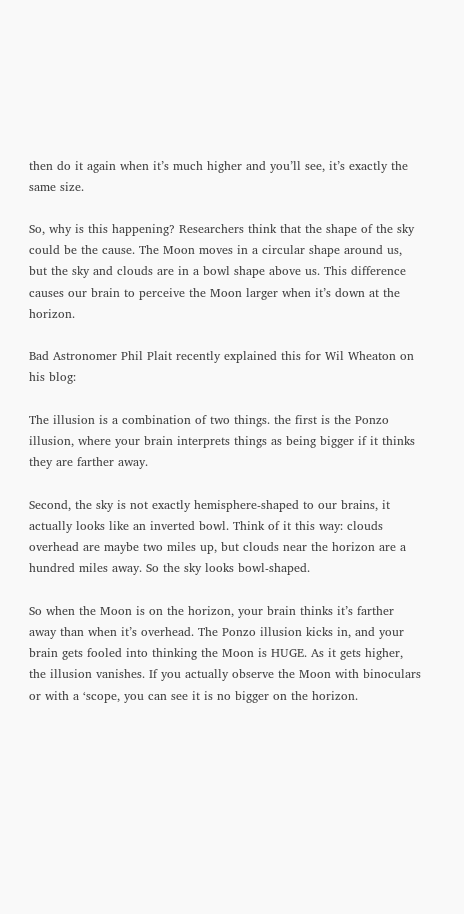then do it again when it’s much higher and you’ll see, it’s exactly the same size.

So, why is this happening? Researchers think that the shape of the sky could be the cause. The Moon moves in a circular shape around us, but the sky and clouds are in a bowl shape above us. This difference causes our brain to perceive the Moon larger when it’s down at the horizon.

Bad Astronomer Phil Plait recently explained this for Wil Wheaton on his blog:

The illusion is a combination of two things. the first is the Ponzo illusion, where your brain interprets things as being bigger if it thinks they are farther away.

Second, the sky is not exactly hemisphere-shaped to our brains, it actually looks like an inverted bowl. Think of it this way: clouds overhead are maybe two miles up, but clouds near the horizon are a hundred miles away. So the sky looks bowl-shaped.

So when the Moon is on the horizon, your brain thinks it’s farther away than when it’s overhead. The Ponzo illusion kicks in, and your brain gets fooled into thinking the Moon is HUGE. As it gets higher, the illusion vanishes. If you actually observe the Moon with binoculars or with a ‘scope, you can see it is no bigger on the horizon.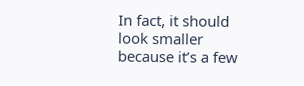In fact, it should look smaller because it’s a few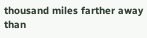thousand miles farther away than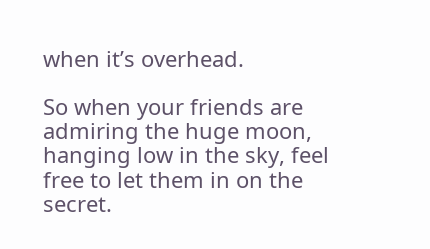when it’s overhead.

So when your friends are admiring the huge moon, hanging low in the sky, feel free to let them in on the secret.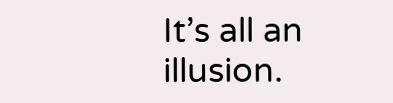It’s all an illusion.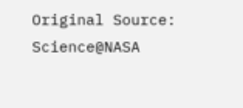Original Source: Science@NASA